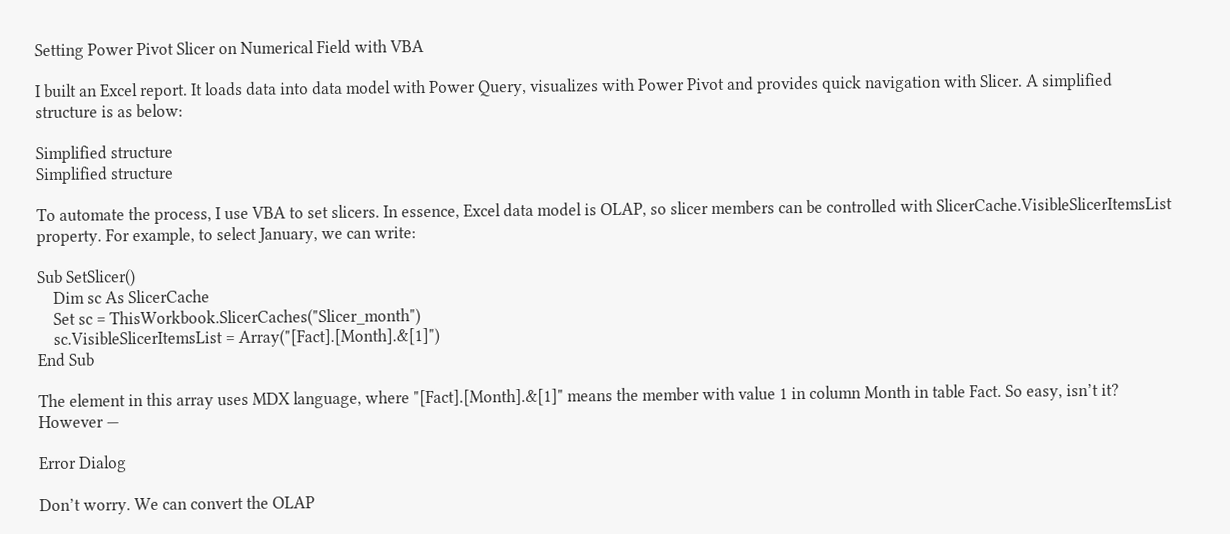Setting Power Pivot Slicer on Numerical Field with VBA

I built an Excel report. It loads data into data model with Power Query, visualizes with Power Pivot and provides quick navigation with Slicer. A simplified structure is as below:

Simplified structure
Simplified structure

To automate the process, I use VBA to set slicers. In essence, Excel data model is OLAP, so slicer members can be controlled with SlicerCache.VisibleSlicerItemsList property. For example, to select January, we can write:

Sub SetSlicer()
    Dim sc As SlicerCache
    Set sc = ThisWorkbook.SlicerCaches("Slicer_month")
    sc.VisibleSlicerItemsList = Array("[Fact].[Month].&[1]")
End Sub

The element in this array uses MDX language, where "[Fact].[Month].&[1]" means the member with value 1 in column Month in table Fact. So easy, isn’t it? However —

Error Dialog

Don’t worry. We can convert the OLAP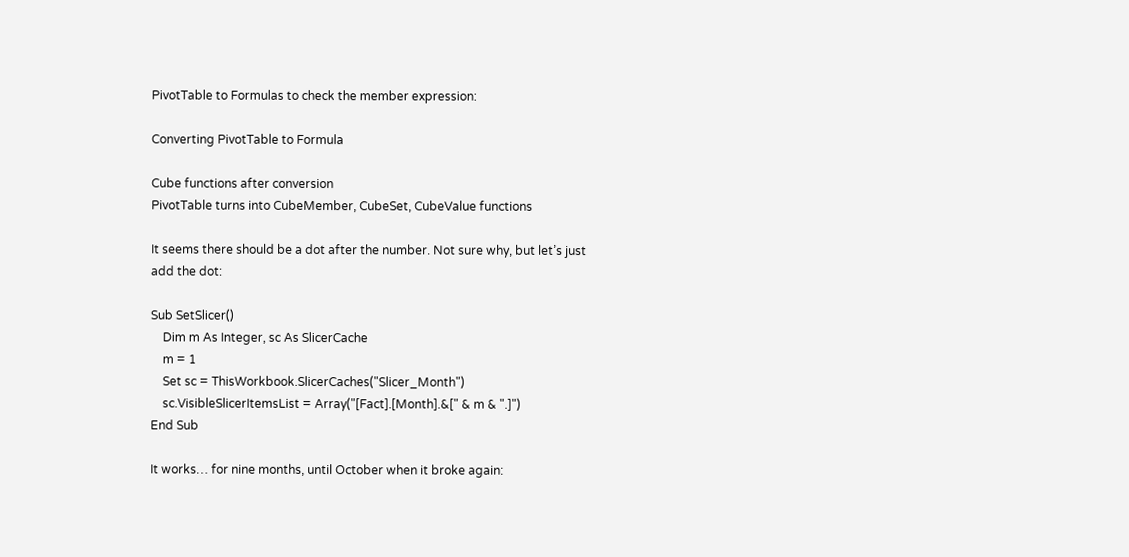PivotTable to Formulas to check the member expression:

Converting PivotTable to Formula

Cube functions after conversion
PivotTable turns into CubeMember, CubeSet, CubeValue functions

It seems there should be a dot after the number. Not sure why, but let’s just add the dot:

Sub SetSlicer()
    Dim m As Integer, sc As SlicerCache
    m = 1
    Set sc = ThisWorkbook.SlicerCaches("Slicer_Month")
    sc.VisibleSlicerItemsList = Array("[Fact].[Month].&[" & m & ".]")
End Sub

It works… for nine months, until October when it broke again: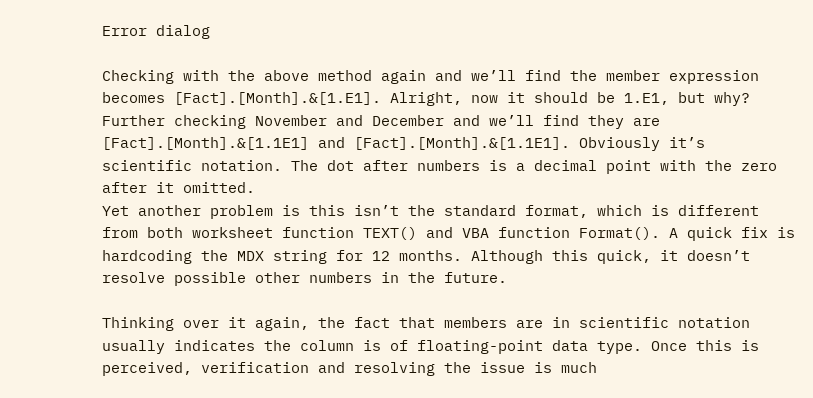Error dialog

Checking with the above method again and we’ll find the member expression becomes [Fact].[Month].&[1.E1]. Alright, now it should be 1.E1, but why? Further checking November and December and we’ll find they are [Fact].[Month].&[1.1E1] and [Fact].[Month].&[1.1E1]. Obviously it’s scientific notation. The dot after numbers is a decimal point with the zero after it omitted.
Yet another problem is this isn’t the standard format, which is different from both worksheet function TEXT() and VBA function Format(). A quick fix is hardcoding the MDX string for 12 months. Although this quick, it doesn’t resolve possible other numbers in the future.

Thinking over it again, the fact that members are in scientific notation usually indicates the column is of floating-point data type. Once this is perceived, verification and resolving the issue is much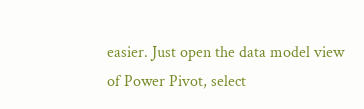easier. Just open the data model view of Power Pivot, select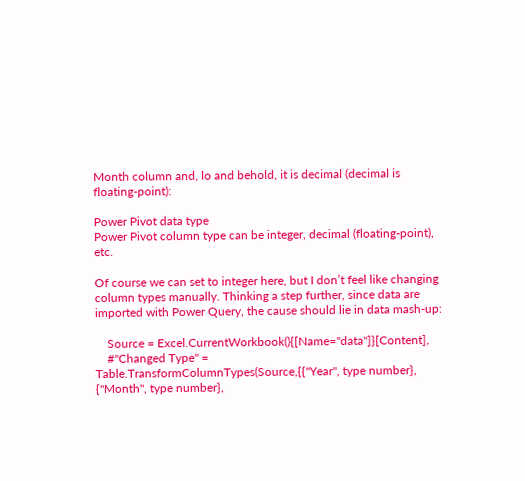Month column and, lo and behold, it is decimal (decimal is floating-point):

Power Pivot data type
Power Pivot column type can be integer, decimal (floating-point), etc.

Of course we can set to integer here, but I don’t feel like changing column types manually. Thinking a step further, since data are imported with Power Query, the cause should lie in data mash-up:

    Source = Excel.CurrentWorkbook(){[Name="data"]}[Content],
    #"Changed Type" = Table.TransformColumnTypes(Source,{{"Year", type number}, {"Month", type number},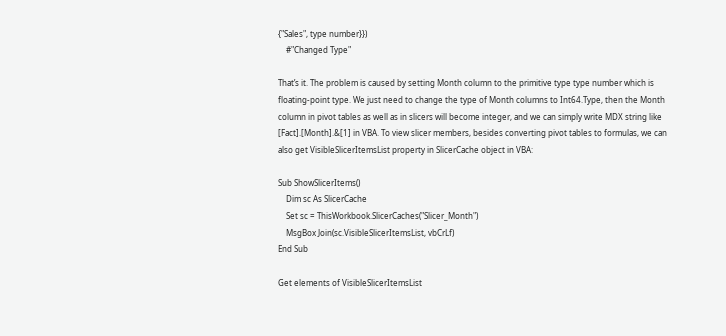{"Sales", type number}})
    #"Changed Type"

That’s it. The problem is caused by setting Month column to the primitive type type number which is floating-point type. We just need to change the type of Month columns to Int64.Type, then the Month column in pivot tables as well as in slicers will become integer, and we can simply write MDX string like [Fact].[Month].&[1] in VBA. To view slicer members, besides converting pivot tables to formulas, we can also get VisibleSlicerItemsList property in SlicerCache object in VBA:

Sub ShowSlicerItems()
    Dim sc As SlicerCache
    Set sc = ThisWorkbook.SlicerCaches("Slicer_Month")
    MsgBox Join(sc.VisibleSlicerItemsList, vbCrLf)
End Sub

Get elements of VisibleSlicerItemsList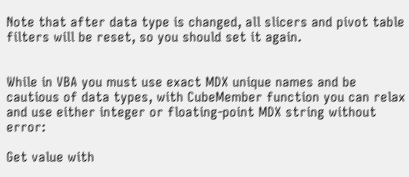Note that after data type is changed, all slicers and pivot table filters will be reset, so you should set it again.


While in VBA you must use exact MDX unique names and be cautious of data types, with CubeMember function you can relax and use either integer or floating-point MDX string without error:

Get value with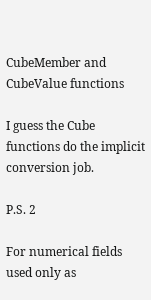CubeMember and CubeValue functions

I guess the Cube functions do the implicit conversion job.

P.S. 2

For numerical fields used only as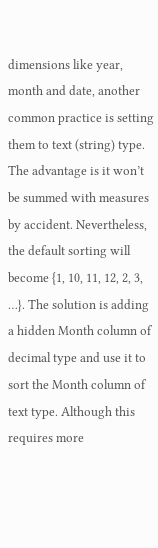dimensions like year, month and date, another common practice is setting them to text (string) type. The advantage is it won’t be summed with measures by accident. Nevertheless, the default sorting will become {1, 10, 11, 12, 2, 3, …}. The solution is adding a hidden Month column of decimal type and use it to sort the Month column of text type. Although this requires more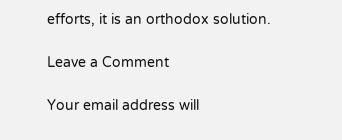efforts, it is an orthodox solution.

Leave a Comment

Your email address will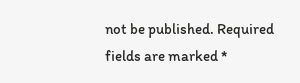not be published. Required fields are marked *